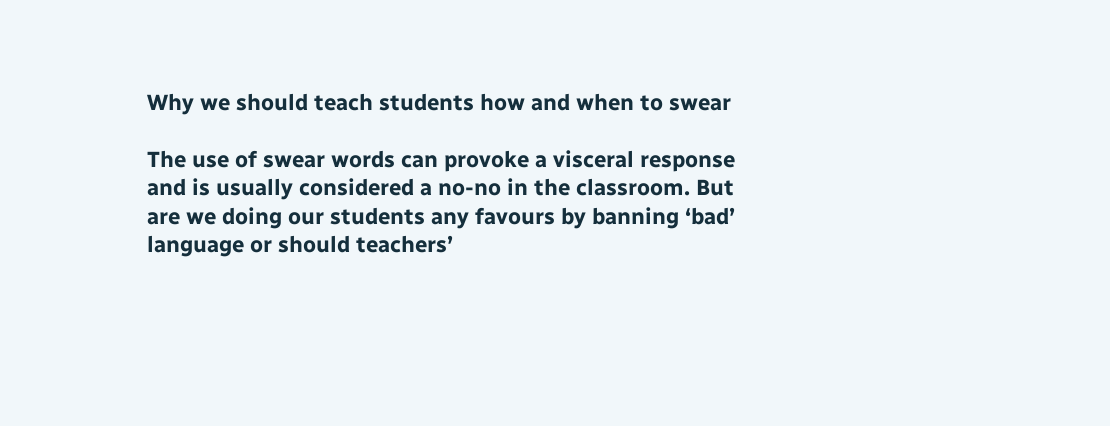Why we should teach students how and when to swear

The use of swear words can provoke a visceral response and is usually considered a no-no in the classroom. But are we doing our students any favours by banning ‘bad’ language or should teachers’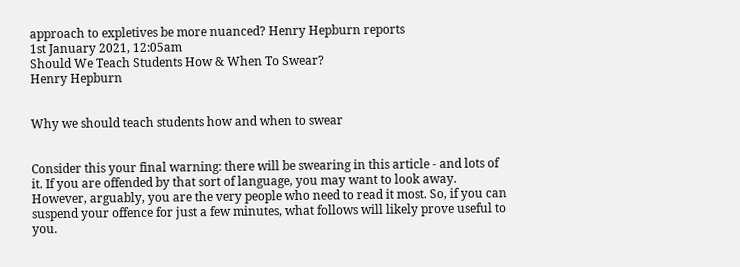approach to expletives be more nuanced? Henry Hepburn reports
1st January 2021, 12:05am
Should We Teach Students How & When To Swear?
Henry Hepburn


Why we should teach students how and when to swear


Consider this your final warning: there will be swearing in this article - and lots of it. If you are offended by that sort of language, you may want to look away. However, arguably, you are the very people who need to read it most. So, if you can suspend your offence for just a few minutes, what follows will likely prove useful to you.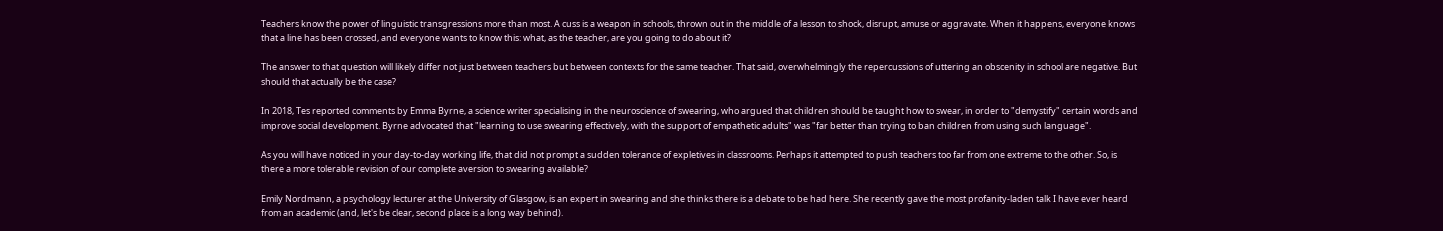Teachers know the power of linguistic transgressions more than most. A cuss is a weapon in schools, thrown out in the middle of a lesson to shock, disrupt, amuse or aggravate. When it happens, everyone knows that a line has been crossed, and everyone wants to know this: what, as the teacher, are you going to do about it?

The answer to that question will likely differ not just between teachers but between contexts for the same teacher. That said, overwhelmingly the repercussions of uttering an obscenity in school are negative. But should that actually be the case?

In 2018, Tes reported comments by Emma Byrne, a science writer specialising in the neuroscience of swearing, who argued that children should be taught how to swear, in order to "demystify" certain words and improve social development. Byrne advocated that "learning to use swearing effectively, with the support of empathetic adults" was "far better than trying to ban children from using such language".

As you will have noticed in your day-to-day working life, that did not prompt a sudden tolerance of expletives in classrooms. Perhaps it attempted to push teachers too far from one extreme to the other. So, is there a more tolerable revision of our complete aversion to swearing available?

Emily Nordmann, a psychology lecturer at the University of Glasgow, is an expert in swearing and she thinks there is a debate to be had here. She recently gave the most profanity-laden talk I have ever heard from an academic (and, let's be clear, second place is a long way behind).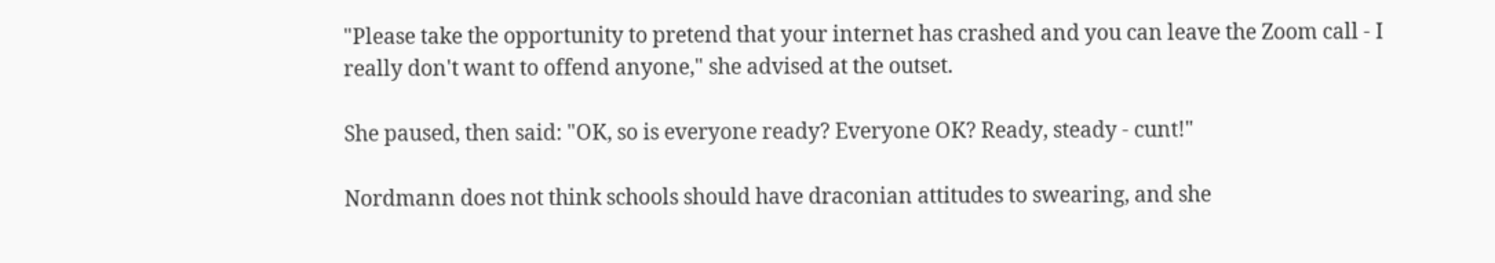"Please take the opportunity to pretend that your internet has crashed and you can leave the Zoom call - I really don't want to offend anyone," she advised at the outset.

She paused, then said: "OK, so is everyone ready? Everyone OK? Ready, steady - cunt!"

Nordmann does not think schools should have draconian attitudes to swearing, and she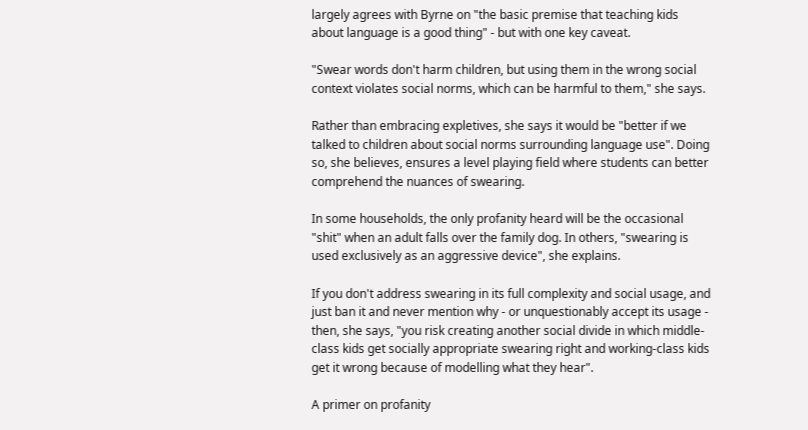largely agrees with Byrne on "the basic premise that teaching kids about language is a good thing" - but with one key caveat.

"Swear words don't harm children, but using them in the wrong social context violates social norms, which can be harmful to them," she says.

Rather than embracing expletives, she says it would be "better if we talked to children about social norms surrounding language use". Doing so, she believes, ensures a level playing field where students can better comprehend the nuances of swearing.

In some households, the only profanity heard will be the occasional "shit" when an adult falls over the family dog. In others, "swearing is used exclusively as an aggressive device", she explains.

If you don't address swearing in its full complexity and social usage, and just ban it and never mention why - or unquestionably accept its usage - then, she says, "you risk creating another social divide in which middle-class kids get socially appropriate swearing right and working-class kids get it wrong because of modelling what they hear".

A primer on profanity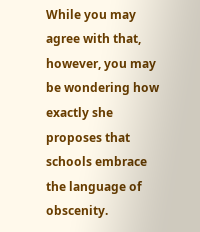While you may agree with that, however, you may be wondering how exactly she proposes that schools embrace the language of obscenity.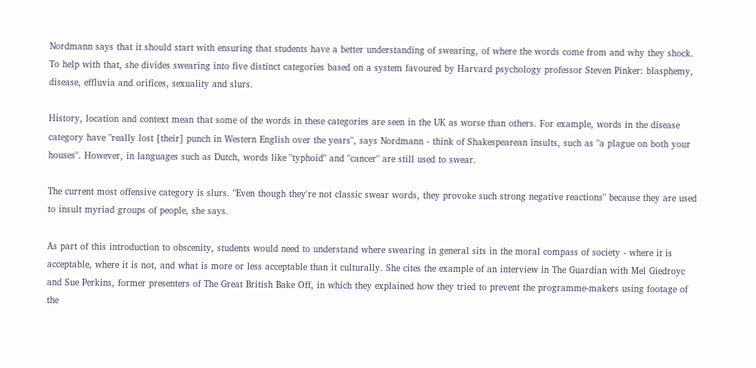Nordmann says that it should start with ensuring that students have a better understanding of swearing, of where the words come from and why they shock.
To help with that, she divides swearing into five distinct categories based on a system favoured by Harvard psychology professor Steven Pinker: blasphemy, disease, effluvia and orifices, sexuality and slurs.

History, location and context mean that some of the words in these categories are seen in the UK as worse than others. For example, words in the disease category have "really lost [their] punch in Western English over the years", says Nordmann - think of Shakespearean insults, such as "a plague on both your houses". However, in languages such as Dutch, words like "typhoid" and "cancer" are still used to swear.

The current most offensive category is slurs. "Even though they're not classic swear words, they provoke such strong negative reactions" because they are used to insult myriad groups of people, she says.

As part of this introduction to obscenity, students would need to understand where swearing in general sits in the moral compass of society - where it is acceptable, where it is not, and what is more or less acceptable than it culturally. She cites the example of an interview in The Guardian with Mel Giedroyc and Sue Perkins, former presenters of The Great British Bake Off, in which they explained how they tried to prevent the programme-makers using footage of the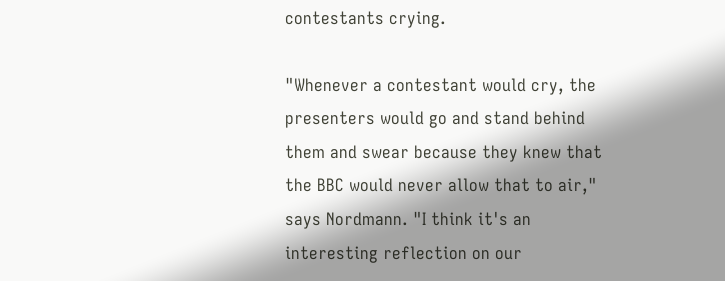contestants crying.

"Whenever a contestant would cry, the presenters would go and stand behind them and swear because they knew that the BBC would never allow that to air,"
says Nordmann. "I think it's an interesting reflection on our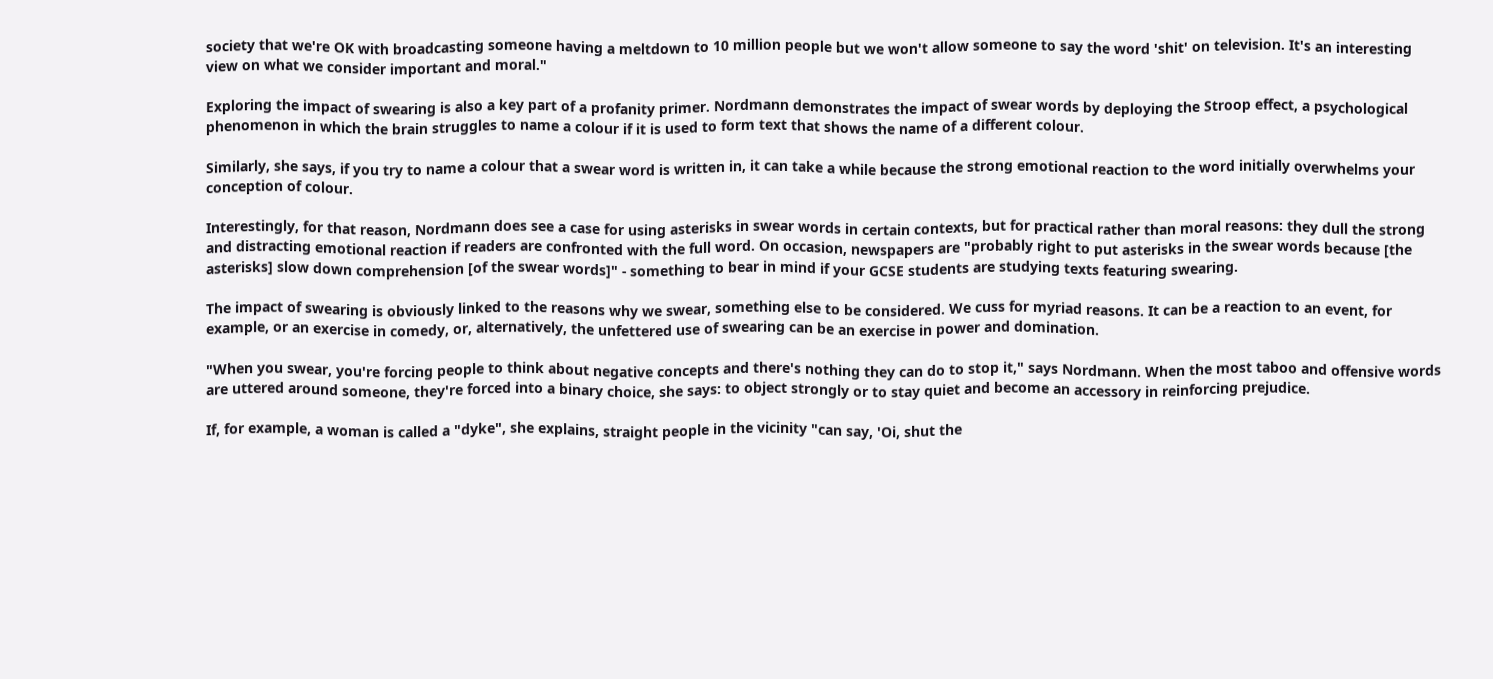society that we're OK with broadcasting someone having a meltdown to 10 million people but we won't allow someone to say the word 'shit' on television. It's an interesting view on what we consider important and moral."

Exploring the impact of swearing is also a key part of a profanity primer. Nordmann demonstrates the impact of swear words by deploying the Stroop effect, a psychological phenomenon in which the brain struggles to name a colour if it is used to form text that shows the name of a different colour.

Similarly, she says, if you try to name a colour that a swear word is written in, it can take a while because the strong emotional reaction to the word initially overwhelms your conception of colour.

Interestingly, for that reason, Nordmann does see a case for using asterisks in swear words in certain contexts, but for practical rather than moral reasons: they dull the strong and distracting emotional reaction if readers are confronted with the full word. On occasion, newspapers are "probably right to put asterisks in the swear words because [the asterisks] slow down comprehension [of the swear words]" - something to bear in mind if your GCSE students are studying texts featuring swearing.

The impact of swearing is obviously linked to the reasons why we swear, something else to be considered. We cuss for myriad reasons. It can be a reaction to an event, for example, or an exercise in comedy, or, alternatively, the unfettered use of swearing can be an exercise in power and domination.

"When you swear, you're forcing people to think about negative concepts and there's nothing they can do to stop it," says Nordmann. When the most taboo and offensive words are uttered around someone, they're forced into a binary choice, she says: to object strongly or to stay quiet and become an accessory in reinforcing prejudice.

If, for example, a woman is called a "dyke", she explains, straight people in the vicinity "can say, 'Oi, shut the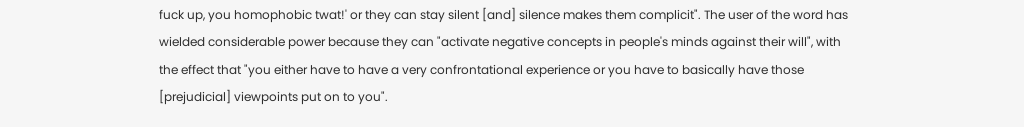fuck up, you homophobic twat!' or they can stay silent [and] silence makes them complicit". The user of the word has wielded considerable power because they can "activate negative concepts in people's minds against their will", with the effect that "you either have to have a very confrontational experience or you have to basically have those [prejudicial] viewpoints put on to you".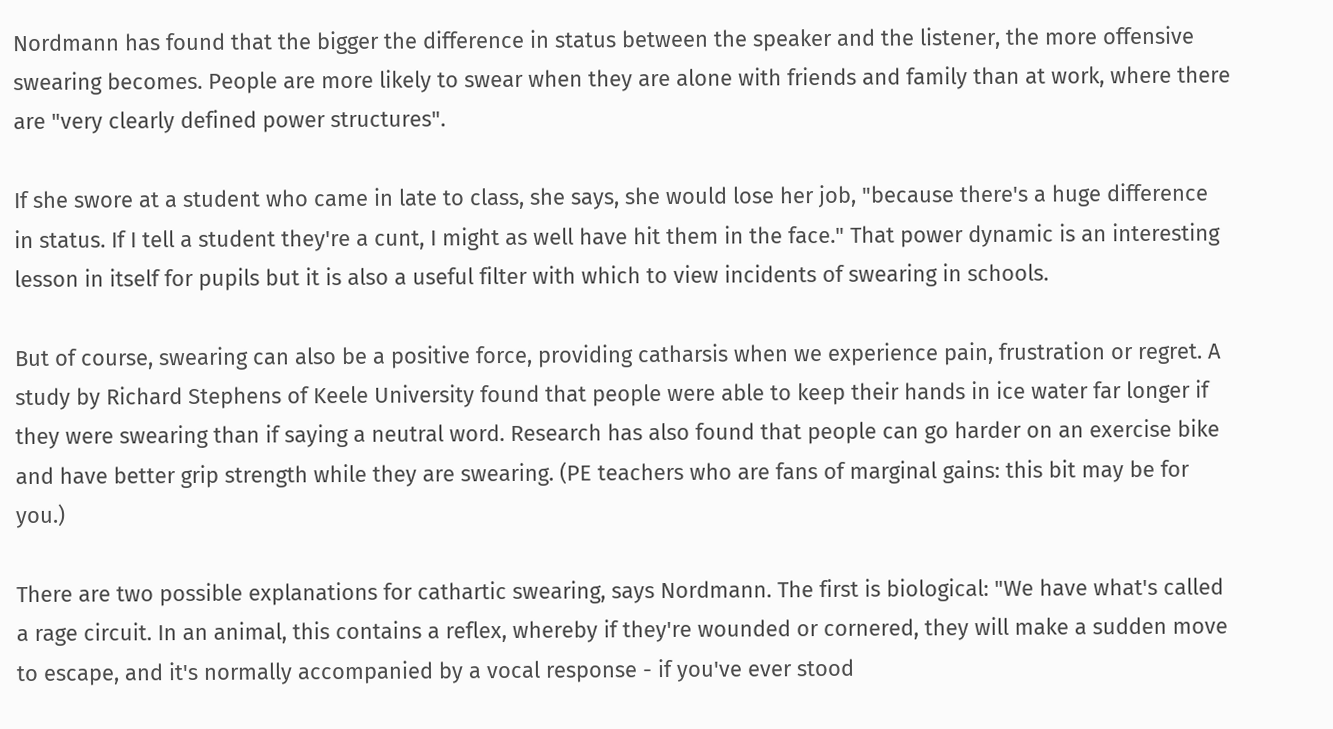Nordmann has found that the bigger the difference in status between the speaker and the listener, the more offensive swearing becomes. People are more likely to swear when they are alone with friends and family than at work, where there are "very clearly defined power structures".

If she swore at a student who came in late to class, she says, she would lose her job, "because there's a huge difference in status. If I tell a student they're a cunt, I might as well have hit them in the face." That power dynamic is an interesting lesson in itself for pupils but it is also a useful filter with which to view incidents of swearing in schools.

But of course, swearing can also be a positive force, providing catharsis when we experience pain, frustration or regret. A study by Richard Stephens of Keele University found that people were able to keep their hands in ice water far longer if they were swearing than if saying a neutral word. Research has also found that people can go harder on an exercise bike and have better grip strength while they are swearing. (PE teachers who are fans of marginal gains: this bit may be for you.)

There are two possible explanations for cathartic swearing, says Nordmann. The first is biological: "We have what's called a rage circuit. In an animal, this contains a reflex, whereby if they're wounded or cornered, they will make a sudden move to escape, and it's normally accompanied by a vocal response - if you've ever stood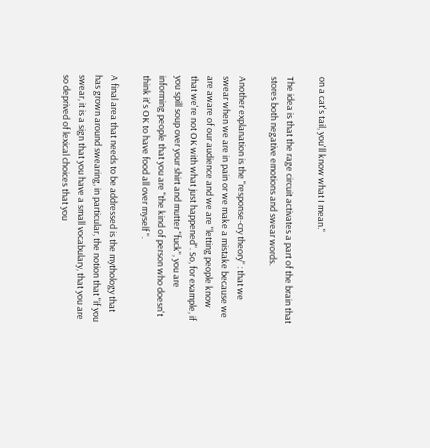on a cat's tail, you'll know what I mean."

The idea is that the rage circuit activates a part of the brain that stores both negative emotions and swear words.

Another explanation is the "response-cry theory" : that we swear when we are in pain or we make a mistake because we are aware of our audience and we are "letting people know that we're not OK with what just happened". So, for example, if you spill soup over your shirt and mutter "fuck", you are informing people that you are "the kind of person who doesn't think it's OK to have food all over myself ".

A final area that needs to be addressed is the mythology that has grown around swearing, in particular, the notion that "if you swear, it is a sign that you have a small vocabulary, that you are so deprived of lexical choices that you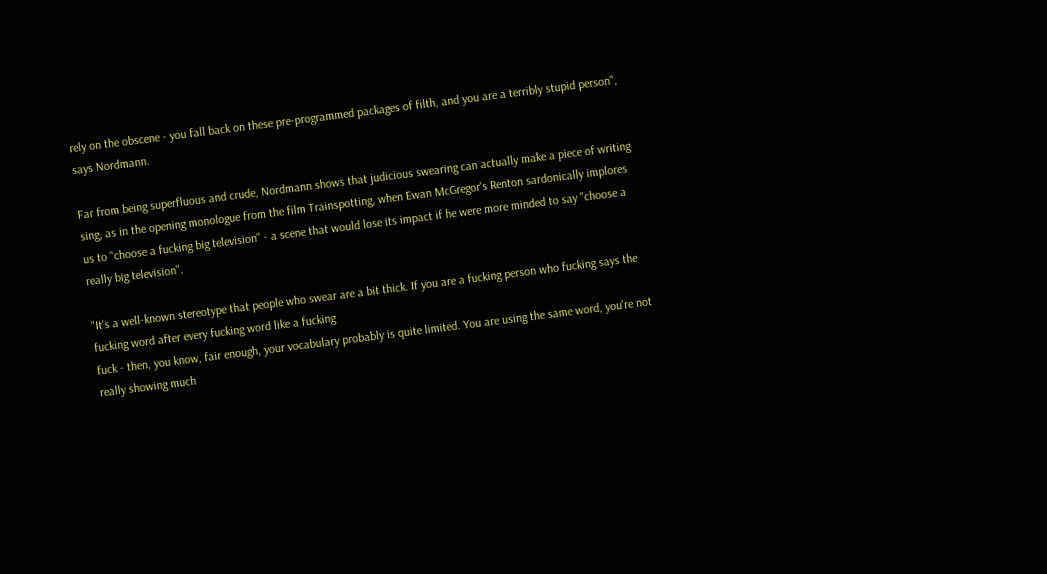rely on the obscene - you fall back on these pre-programmed packages of filth, and you are a terribly stupid person", says Nordmann.

Far from being superfluous and crude, Nordmann shows that judicious swearing can actually make a piece of writing sing, as in the opening monologue from the film Trainspotting, when Ewan McGregor's Renton sardonically implores us to "choose a fucking big television" - a scene that would lose its impact if he were more minded to say "choose a really big television".

"It's a well-known stereotype that people who swear are a bit thick. If you are a fucking person who fucking says the fucking word after every fucking word like a fucking
fuck - then, you know, fair enough, your vocabulary probably is quite limited. You are using the same word, you're not really showing much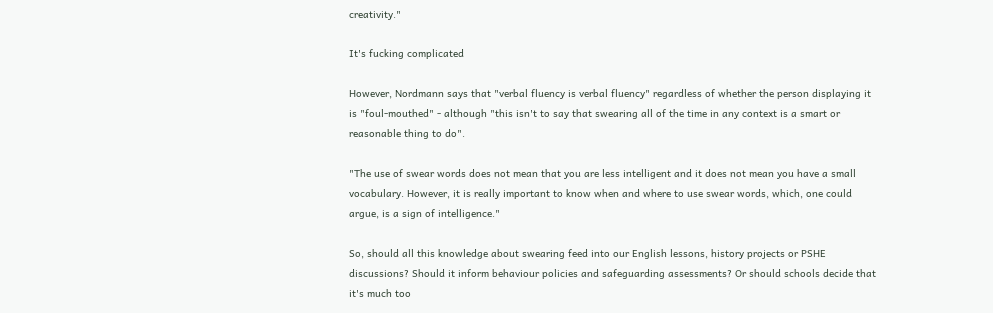creativity."

It's fucking complicated

However, Nordmann says that "verbal fluency is verbal fluency" regardless of whether the person displaying it is "foul-mouthed" - although "this isn't to say that swearing all of the time in any context is a smart or reasonable thing to do".

"The use of swear words does not mean that you are less intelligent and it does not mean you have a small vocabulary. However, it is really important to know when and where to use swear words, which, one could argue, is a sign of intelligence."

So, should all this knowledge about swearing feed into our English lessons, history projects or PSHE discussions? Should it inform behaviour policies and safeguarding assessments? Or should schools decide that it's much too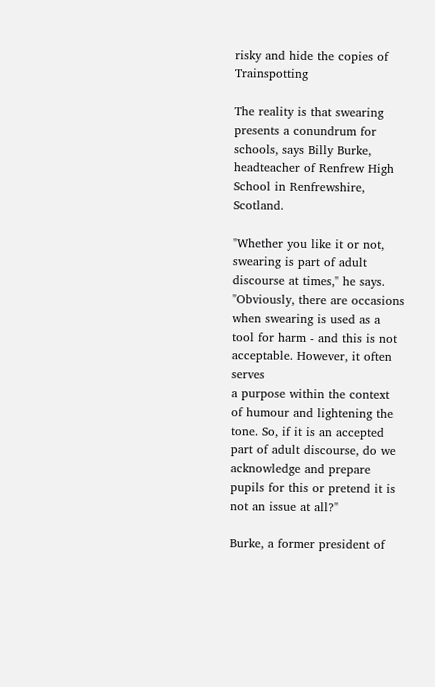risky and hide the copies of Trainspotting

The reality is that swearing presents a conundrum for schools, says Billy Burke, headteacher of Renfrew High School in Renfrewshire, Scotland.

"Whether you like it or not, swearing is part of adult discourse at times," he says. "Obviously, there are occasions when swearing is used as a tool for harm - and this is not acceptable. However, it often serves
a purpose within the context of humour and lightening the tone. So, if it is an accepted part of adult discourse, do we acknowledge and prepare pupils for this or pretend it is not an issue at all?"

Burke, a former president of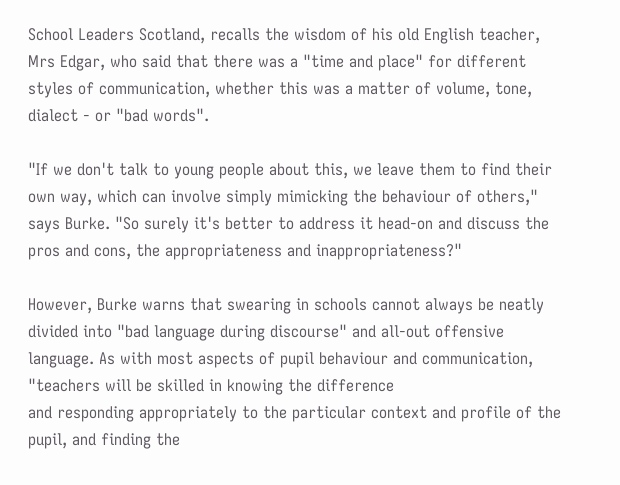School Leaders Scotland, recalls the wisdom of his old English teacher, Mrs Edgar, who said that there was a "time and place" for different styles of communication, whether this was a matter of volume, tone, dialect - or "bad words".

"If we don't talk to young people about this, we leave them to find their own way, which can involve simply mimicking the behaviour of others," says Burke. "So surely it's better to address it head-on and discuss the pros and cons, the appropriateness and inappropriateness?"

However, Burke warns that swearing in schools cannot always be neatly divided into "bad language during discourse" and all-out offensive language. As with most aspects of pupil behaviour and communication, "teachers will be skilled in knowing the difference
and responding appropriately to the particular context and profile of the pupil, and finding the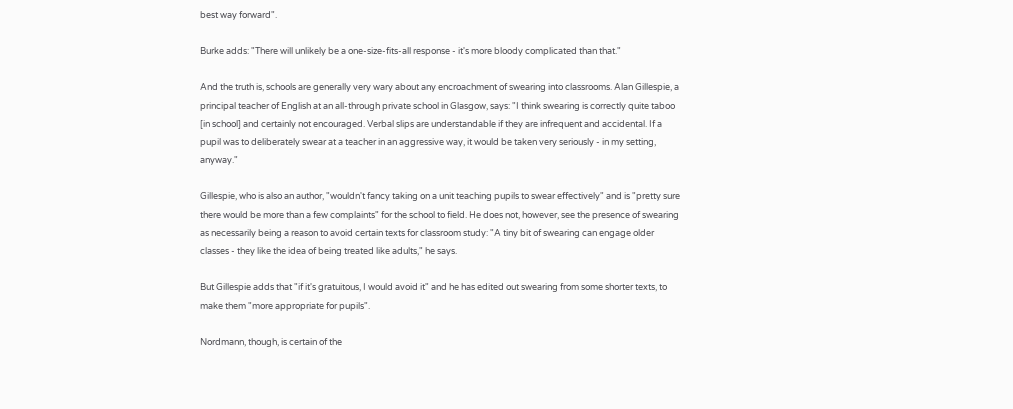best way forward".

Burke adds: "There will unlikely be a one-size-fits-all response - it's more bloody complicated than that."

And the truth is, schools are generally very wary about any encroachment of swearing into classrooms. Alan Gillespie, a principal teacher of English at an all-through private school in Glasgow, says: "I think swearing is correctly quite taboo [in school] and certainly not encouraged. Verbal slips are understandable if they are infrequent and accidental. If a pupil was to deliberately swear at a teacher in an aggressive way, it would be taken very seriously - in my setting, anyway."

Gillespie, who is also an author, "wouldn't fancy taking on a unit teaching pupils to swear effectively" and is "pretty sure there would be more than a few complaints" for the school to field. He does not, however, see the presence of swearing as necessarily being a reason to avoid certain texts for classroom study: "A tiny bit of swearing can engage older classes - they like the idea of being treated like adults," he says.

But Gillespie adds that "if it's gratuitous, I would avoid it" and he has edited out swearing from some shorter texts, to make them "more appropriate for pupils".

Nordmann, though, is certain of the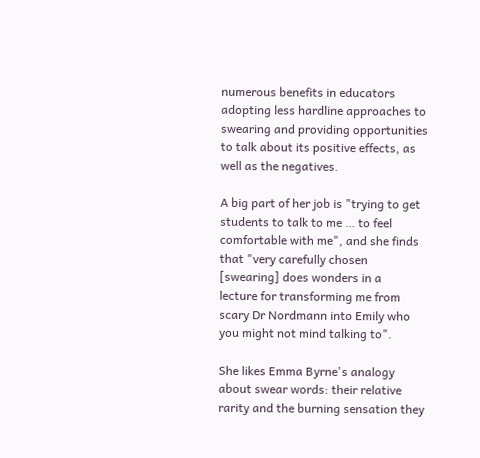numerous benefits in educators adopting less hardline approaches to swearing and providing opportunities to talk about its positive effects, as well as the negatives.

A big part of her job is "trying to get students to talk to me … to feel comfortable with me", and she finds that "very carefully chosen [swearing] does wonders in a
lecture for transforming me from scary Dr Nordmann into Emily who you might not mind talking to".

She likes Emma Byrne's analogy about swear words: their relative rarity and the burning sensation they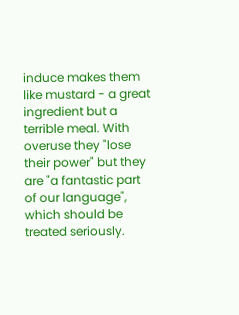induce makes them like mustard - a great ingredient but a terrible meal. With overuse they "lose their power" but they are "a fantastic part of our language", which should be treated seriously.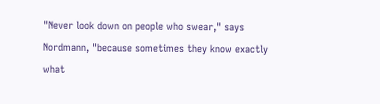"Never look down on people who swear," says Nordmann, "because sometimes they know exactly what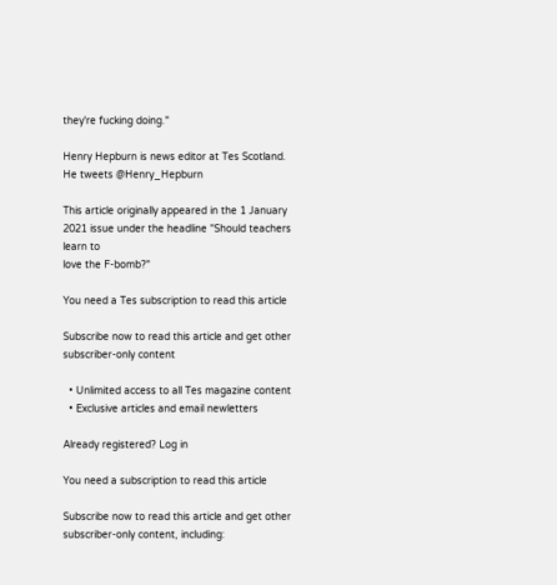they're fucking doing."

Henry Hepburn is news editor at Tes Scotland. He tweets @Henry_Hepburn

This article originally appeared in the 1 January 2021 issue under the headline "Should teachers learn to
love the F-bomb?"

You need a Tes subscription to read this article

Subscribe now to read this article and get other subscriber-only content

  • Unlimited access to all Tes magazine content
  • Exclusive articles and email newletters

Already registered? Log in

You need a subscription to read this article

Subscribe now to read this article and get other subscriber-only content, including: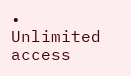• Unlimited access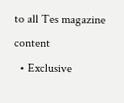to all Tes magazine content
  • Exclusive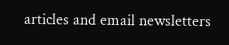articles and email newsletters